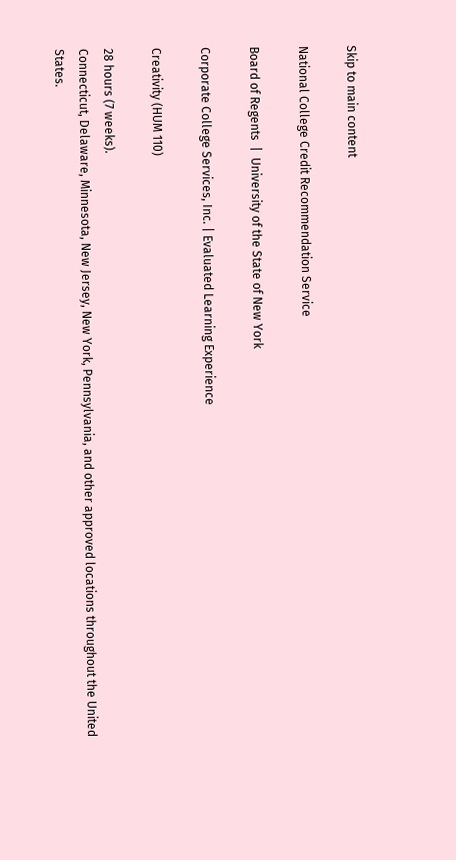Skip to main content

National College Credit Recommendation Service

Board of Regents  |  University of the State of New York

Corporate College Services, Inc. | Evaluated Learning Experience

Creativity (HUM 110)

28 hours (7 weeks).
Connecticut, Delaware, Minnesota, New Jersey, New York, Pennsylvania, and other approved locations throughout the United States.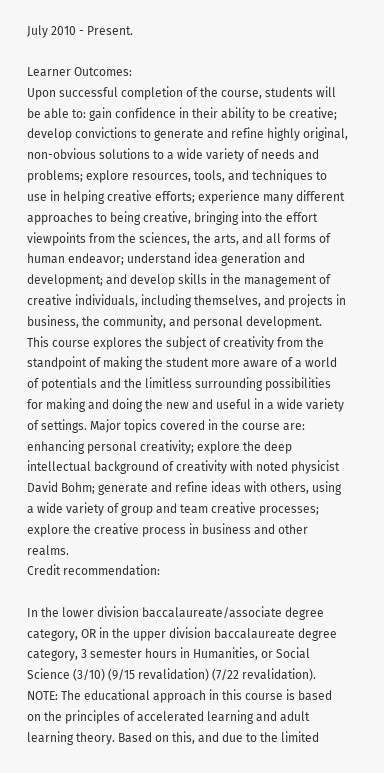July 2010 - Present.

Learner Outcomes:
Upon successful completion of the course, students will be able to: gain confidence in their ability to be creative; develop convictions to generate and refine highly original, non-obvious solutions to a wide variety of needs and problems; explore resources, tools, and techniques to use in helping creative efforts; experience many different approaches to being creative, bringing into the effort viewpoints from the sciences, the arts, and all forms of human endeavor; understand idea generation and development; and develop skills in the management of creative individuals, including themselves, and projects in business, the community, and personal development.
This course explores the subject of creativity from the standpoint of making the student more aware of a world of potentials and the limitless surrounding possibilities for making and doing the new and useful in a wide variety of settings. Major topics covered in the course are: enhancing personal creativity; explore the deep intellectual background of creativity with noted physicist David Bohm; generate and refine ideas with others, using a wide variety of group and team creative processes; explore the creative process in business and other realms.
Credit recommendation:

In the lower division baccalaureate/associate degree category, OR in the upper division baccalaureate degree category, 3 semester hours in Humanities, or Social Science (3/10) (9/15 revalidation) (7/22 revalidation). NOTE: The educational approach in this course is based on the principles of accelerated learning and adult learning theory. Based on this, and due to the limited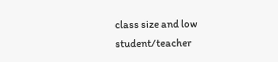class size and low student/teacher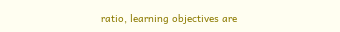ratio, learning objectives are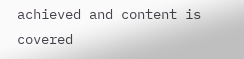achieved and content is covered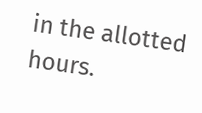in the allotted hours.